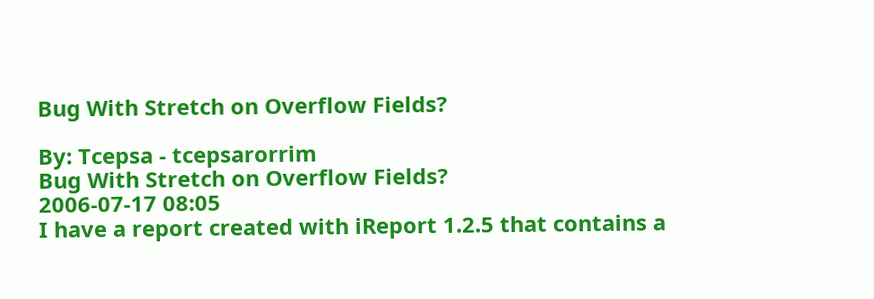Bug With Stretch on Overflow Fields?

By: Tcepsa - tcepsarorrim
Bug With Stretch on Overflow Fields?
2006-07-17 08:05
I have a report created with iReport 1.2.5 that contains a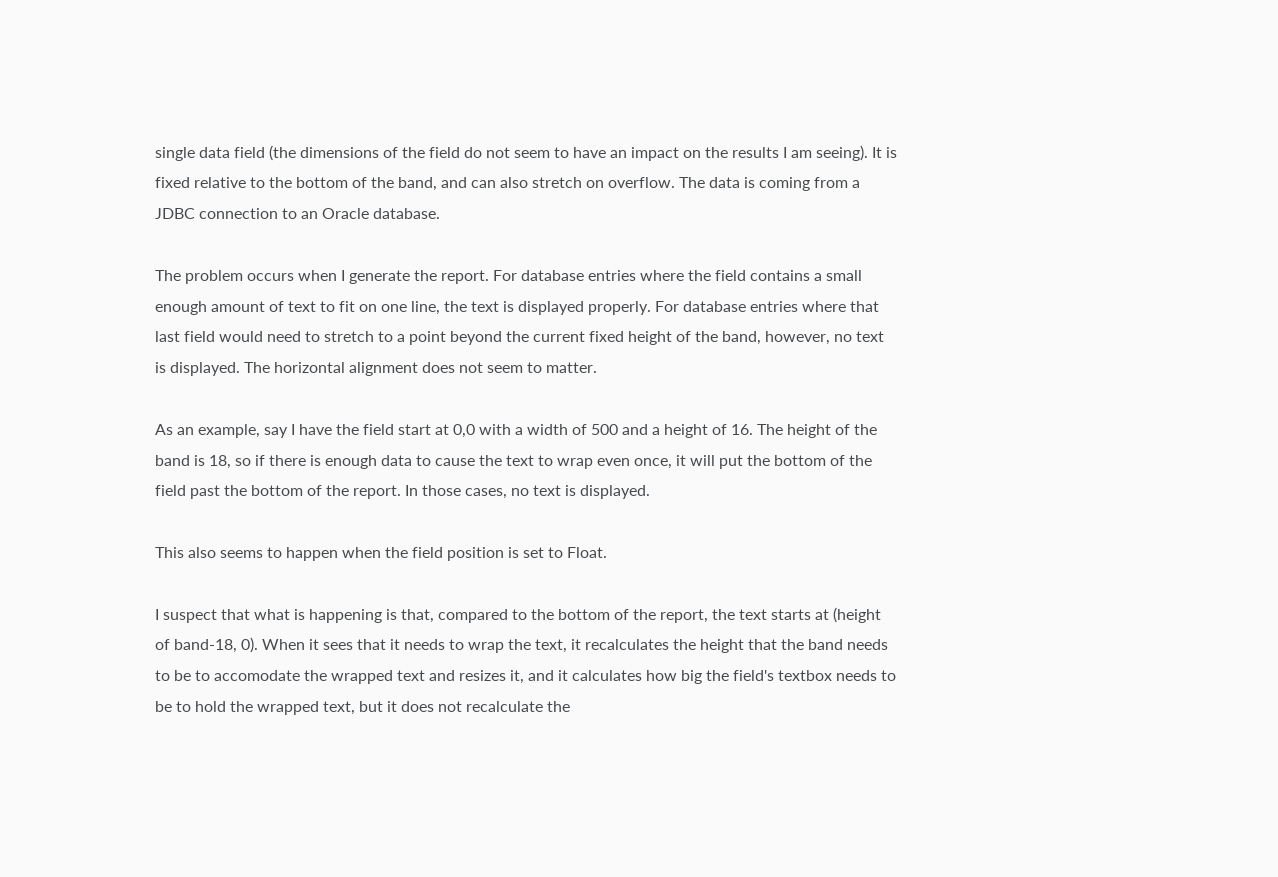single data field (the dimensions of the field do not seem to have an impact on the results I am seeing). It is fixed relative to the bottom of the band, and can also stretch on overflow. The data is coming from a JDBC connection to an Oracle database.

The problem occurs when I generate the report. For database entries where the field contains a small enough amount of text to fit on one line, the text is displayed properly. For database entries where that last field would need to stretch to a point beyond the current fixed height of the band, however, no text is displayed. The horizontal alignment does not seem to matter.

As an example, say I have the field start at 0,0 with a width of 500 and a height of 16. The height of the band is 18, so if there is enough data to cause the text to wrap even once, it will put the bottom of the field past the bottom of the report. In those cases, no text is displayed.

This also seems to happen when the field position is set to Float.

I suspect that what is happening is that, compared to the bottom of the report, the text starts at (height of band-18, 0). When it sees that it needs to wrap the text, it recalculates the height that the band needs to be to accomodate the wrapped text and resizes it, and it calculates how big the field's textbox needs to be to hold the wrapped text, but it does not recalculate the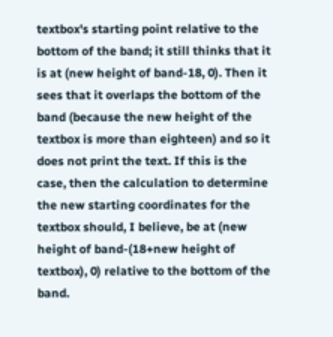textbox's starting point relative to the bottom of the band; it still thinks that it is at (new height of band-18, 0). Then it sees that it overlaps the bottom of the band (because the new height of the textbox is more than eighteen) and so it does not print the text. If this is the case, then the calculation to determine the new starting coordinates for the textbox should, I believe, be at (new height of band-(18+new height of textbox), 0) relative to the bottom of the band.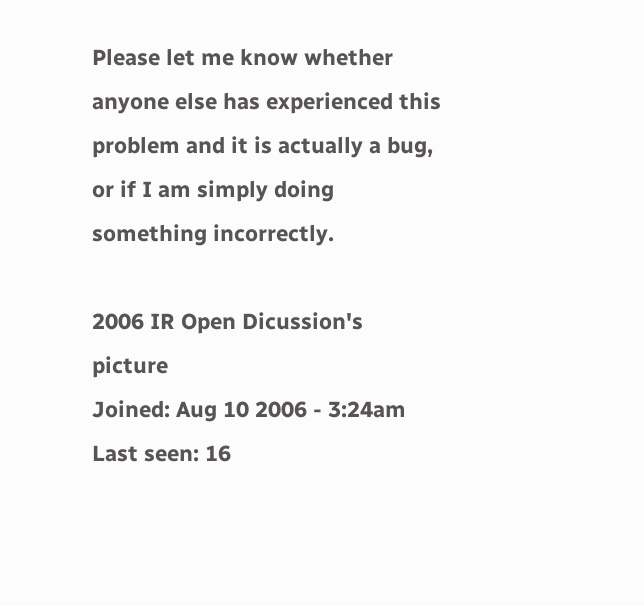Please let me know whether anyone else has experienced this problem and it is actually a bug, or if I am simply doing something incorrectly.

2006 IR Open Dicussion's picture
Joined: Aug 10 2006 - 3:24am
Last seen: 16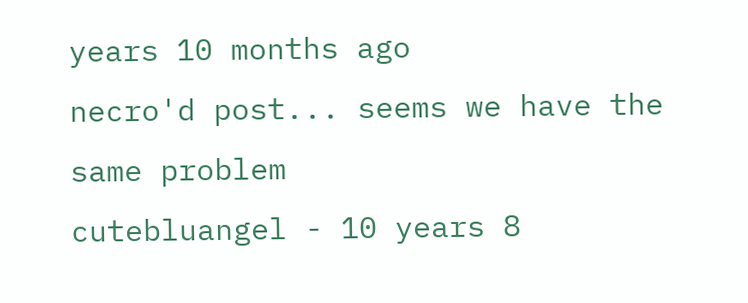years 10 months ago
necro'd post... seems we have the same problem
cutebluangel - 10 years 8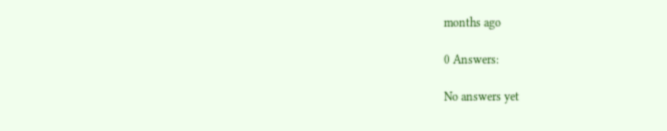months ago

0 Answers:

No answers yet